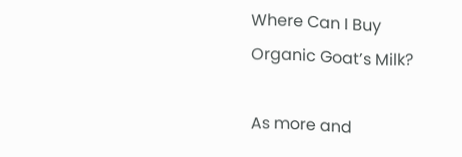Where Can I Buy Organic Goat’s Milk?

As more and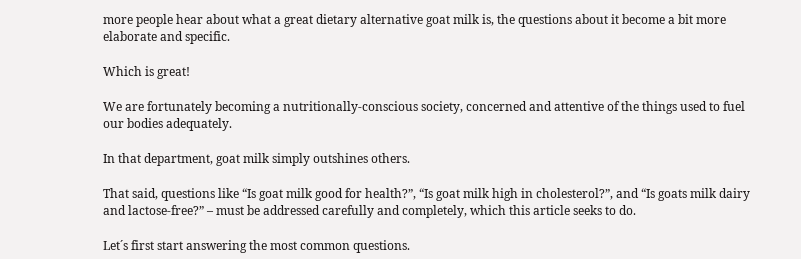more people hear about what a great dietary alternative goat milk is, the questions about it become a bit more elaborate and specific.

Which is great!

We are fortunately becoming a nutritionally-conscious society, concerned and attentive of the things used to fuel our bodies adequately.

In that department, goat milk simply outshines others.

That said, questions like “Is goat milk good for health?”, “Is goat milk high in cholesterol?”, and “Is goats milk dairy and lactose-free?” – must be addressed carefully and completely, which this article seeks to do.

Let´s first start answering the most common questions.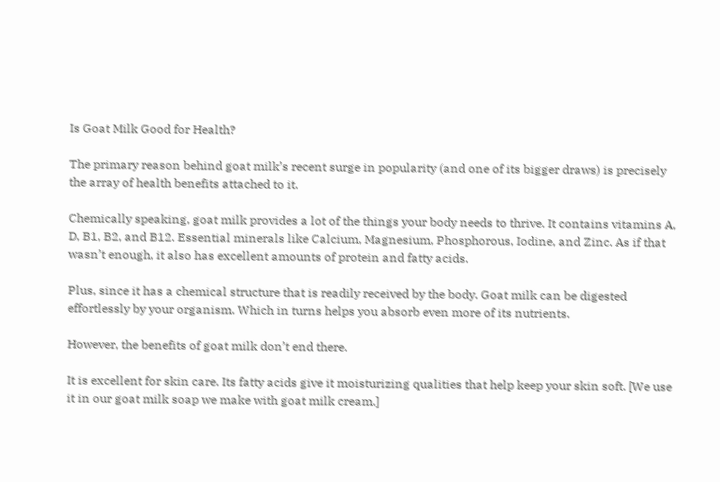Is Goat Milk Good for Health?

The primary reason behind goat milk’s recent surge in popularity (and one of its bigger draws) is precisely the array of health benefits attached to it.

Chemically speaking, goat milk provides a lot of the things your body needs to thrive. It contains vitamins A, D, B1, B2, and B12. Essential minerals like Calcium, Magnesium, Phosphorous, Iodine, and Zinc. As if that wasn’t enough, it also has excellent amounts of protein and fatty acids.

Plus, since it has a chemical structure that is readily received by the body. Goat milk can be digested effortlessly by your organism. Which in turns helps you absorb even more of its nutrients.

However, the benefits of goat milk don’t end there.

It is excellent for skin care. Its fatty acids give it moisturizing qualities that help keep your skin soft. [We use it in our goat milk soap we make with goat milk cream.]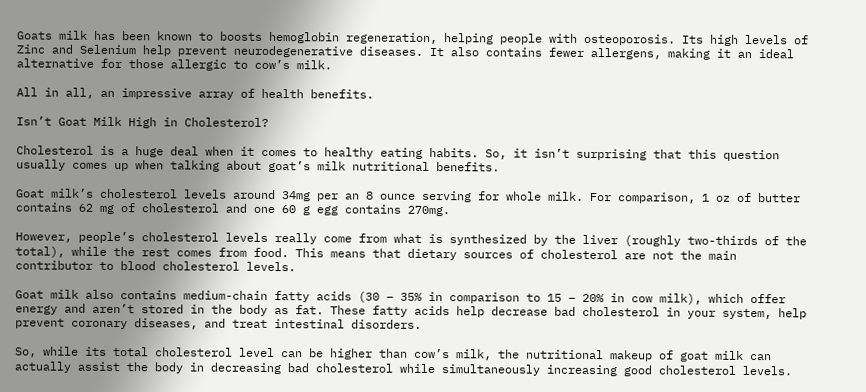Goats milk has been known to boosts hemoglobin regeneration, helping people with osteoporosis. Its high levels of Zinc and Selenium help prevent neurodegenerative diseases. It also contains fewer allergens, making it an ideal alternative for those allergic to cow’s milk.

All in all, an impressive array of health benefits.

Isn’t Goat Milk High in Cholesterol?

Cholesterol is a huge deal when it comes to healthy eating habits. So, it isn’t surprising that this question usually comes up when talking about goat’s milk nutritional benefits.

Goat milk’s cholesterol levels around 34mg per an 8 ounce serving for whole milk. For comparison, 1 oz of butter contains 62 mg of cholesterol and one 60 g egg contains 270mg.

However, people’s cholesterol levels really come from what is synthesized by the liver (roughly two-thirds of the total), while the rest comes from food. This means that dietary sources of cholesterol are not the main contributor to blood cholesterol levels.

Goat milk also contains medium-chain fatty acids (30 – 35% in comparison to 15 – 20% in cow milk), which offer energy and aren’t stored in the body as fat. These fatty acids help decrease bad cholesterol in your system, help prevent coronary diseases, and treat intestinal disorders.

So, while its total cholesterol level can be higher than cow’s milk, the nutritional makeup of goat milk can actually assist the body in decreasing bad cholesterol while simultaneously increasing good cholesterol levels.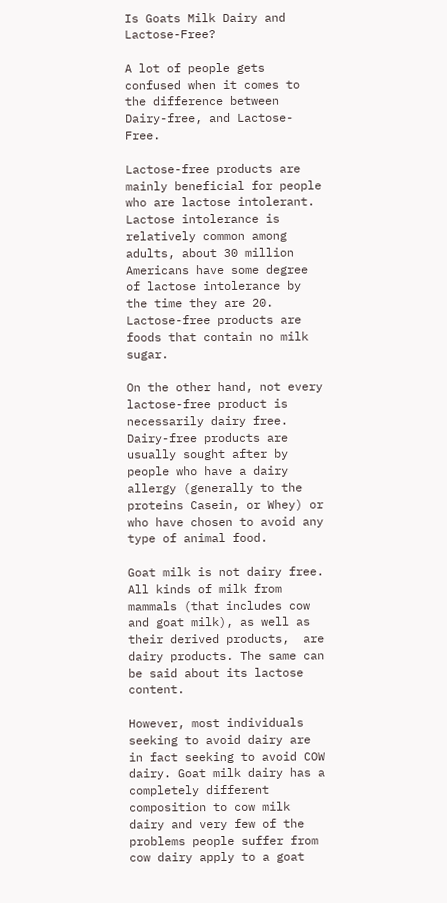Is Goats Milk Dairy and Lactose-Free?

A lot of people gets confused when it comes to the difference between Dairy-free, and Lactose-Free.

Lactose-free products are mainly beneficial for people who are lactose intolerant. Lactose intolerance is relatively common among adults, about 30 million Americans have some degree of lactose intolerance by the time they are 20. Lactose-free products are foods that contain no milk sugar.

On the other hand, not every lactose-free product is necessarily dairy free. Dairy-free products are usually sought after by people who have a dairy allergy (generally to the proteins Casein, or Whey) or who have chosen to avoid any type of animal food.

Goat milk is not dairy free. All kinds of milk from mammals (that includes cow and goat milk), as well as their derived products,  are dairy products. The same can be said about its lactose content.

However, most individuals seeking to avoid dairy are in fact seeking to avoid COW dairy. Goat milk dairy has a completely different composition to cow milk dairy and very few of the problems people suffer from cow dairy apply to a goat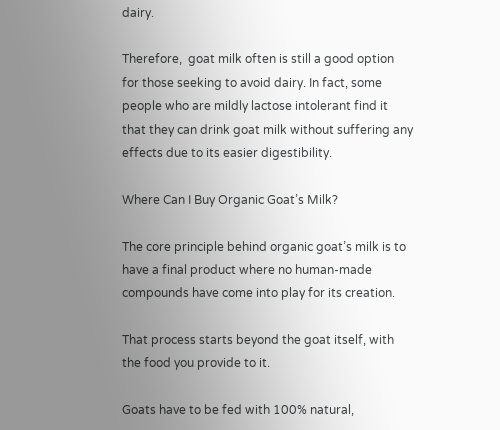dairy.

Therefore,  goat milk often is still a good option for those seeking to avoid dairy. In fact, some people who are mildly lactose intolerant find it that they can drink goat milk without suffering any effects due to its easier digestibility.

Where Can I Buy Organic Goat’s Milk?

The core principle behind organic goat’s milk is to have a final product where no human-made compounds have come into play for its creation.

That process starts beyond the goat itself, with the food you provide to it.

Goats have to be fed with 100% natural,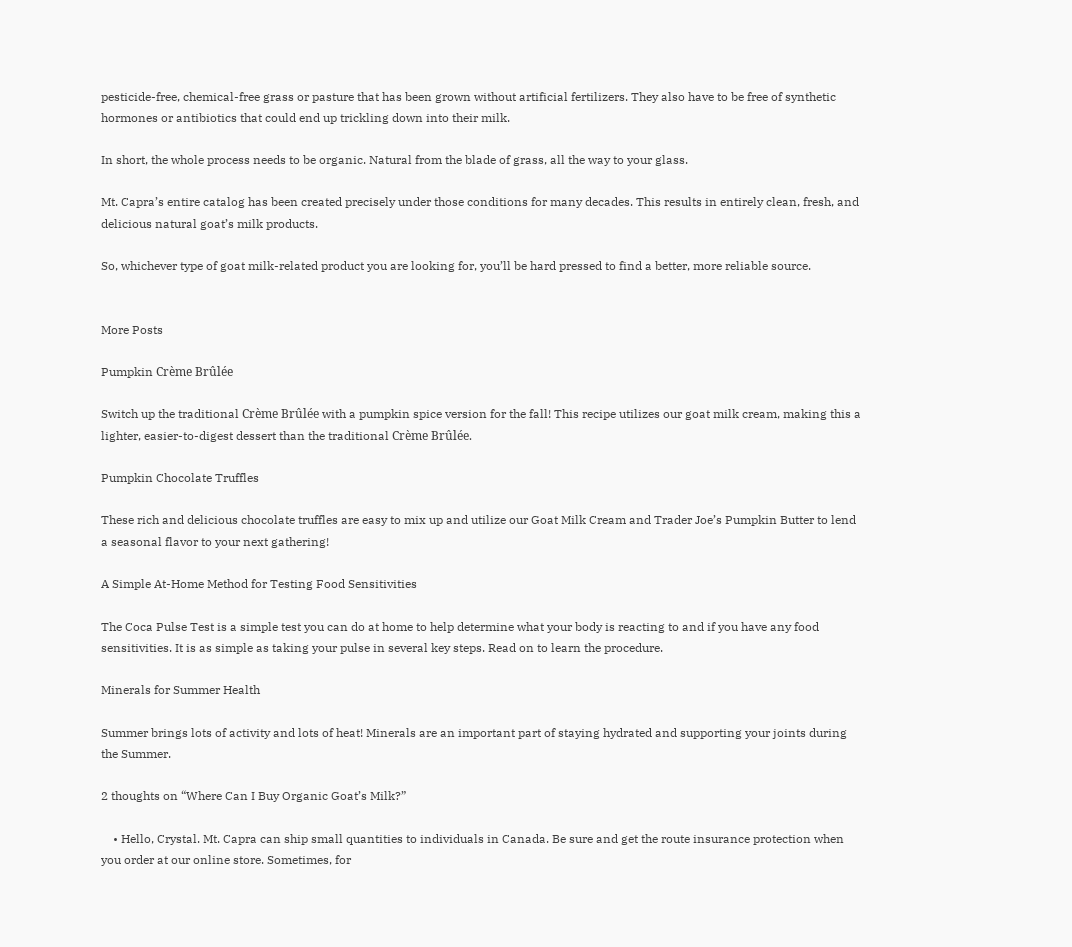pesticide-free, chemical-free grass or pasture that has been grown without artificial fertilizers. They also have to be free of synthetic hormones or antibiotics that could end up trickling down into their milk.

In short, the whole process needs to be organic. Natural from the blade of grass, all the way to your glass.

Mt. Capra’s entire catalog has been created precisely under those conditions for many decades. This results in entirely clean, fresh, and delicious natural goat’s milk products.

So, whichever type of goat milk-related product you are looking for, you’ll be hard pressed to find a better, more reliable source.


More Posts

Pumpkin Crème Brûlée

Switch up the traditional Crème Brûlée with a pumpkin spice version for the fall! This recipe utilizes our goat milk cream, making this a lighter, easier-to-digest dessert than the traditional Crème Brûlée.

Pumpkin Chocolate Truffles

These rich and delicious chocolate truffles are easy to mix up and utilize our Goat Milk Cream and Trader Joe’s Pumpkin Butter to lend a seasonal flavor to your next gathering!

A Simple At-Home Method for Testing Food Sensitivities

The Coca Pulse Test is a simple test you can do at home to help determine what your body is reacting to and if you have any food sensitivities. It is as simple as taking your pulse in several key steps. Read on to learn the procedure.

Minerals for Summer Health

Summer brings lots of activity and lots of heat! Minerals are an important part of staying hydrated and supporting your joints during the Summer.

2 thoughts on “Where Can I Buy Organic Goat’s Milk?”

    • Hello, Crystal. Mt. Capra can ship small quantities to individuals in Canada. Be sure and get the route insurance protection when you order at our online store. Sometimes, for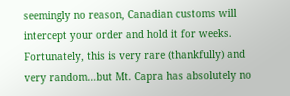seemingly no reason, Canadian customs will intercept your order and hold it for weeks. Fortunately, this is very rare (thankfully) and very random…but Mt. Capra has absolutely no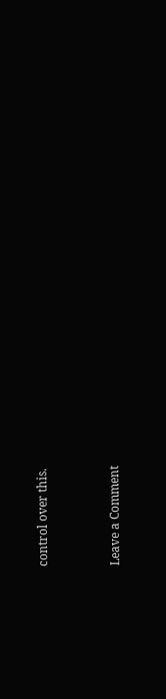control over this.


Leave a Comment